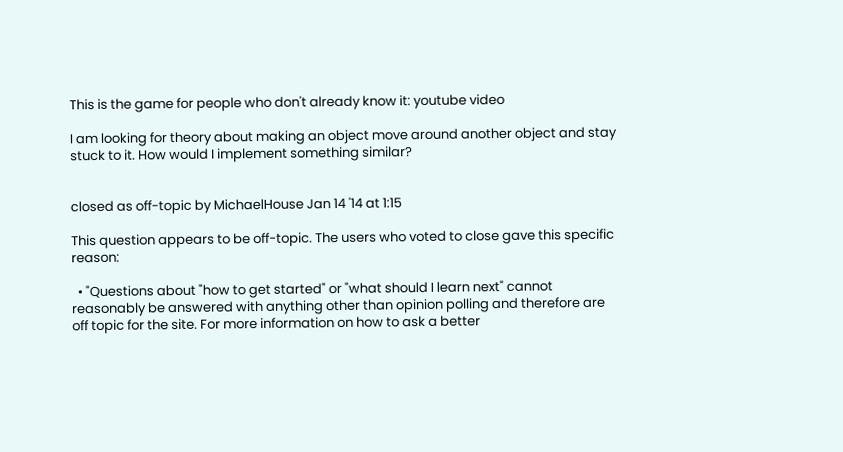This is the game for people who don't already know it: youtube video

I am looking for theory about making an object move around another object and stay stuck to it. How would I implement something similar?


closed as off-topic by MichaelHouse Jan 14 '14 at 1:15

This question appears to be off-topic. The users who voted to close gave this specific reason:

  • "Questions about "how to get started" or "what should I learn next" cannot reasonably be answered with anything other than opinion polling and therefore are off topic for the site. For more information on how to ask a better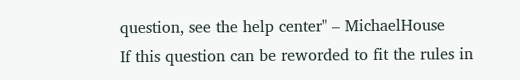question, see the help center" – MichaelHouse
If this question can be reworded to fit the rules in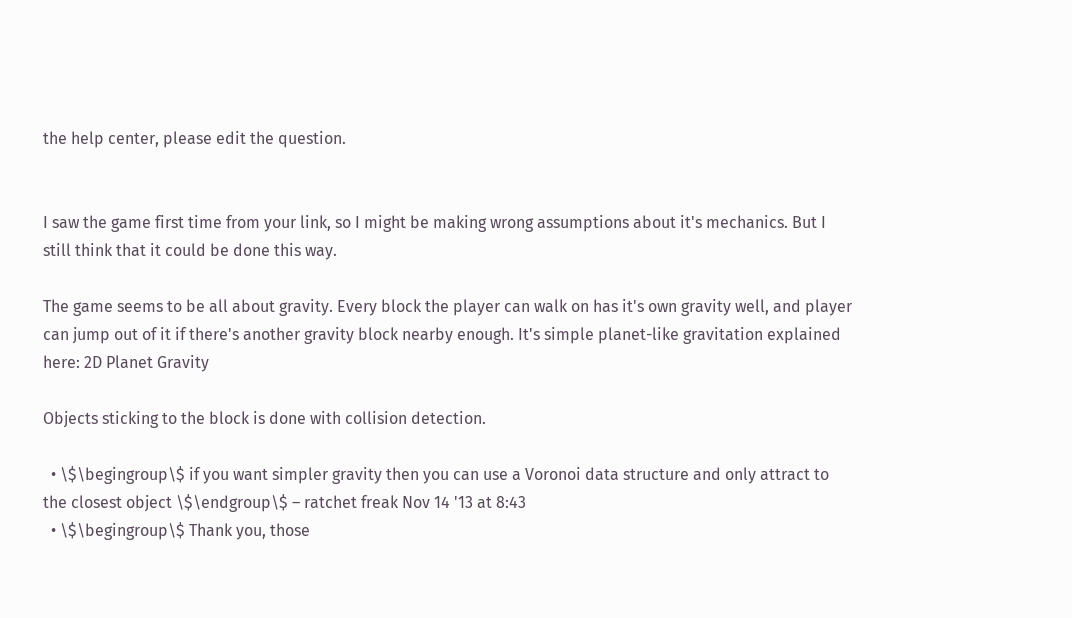the help center, please edit the question.


I saw the game first time from your link, so I might be making wrong assumptions about it's mechanics. But I still think that it could be done this way.

The game seems to be all about gravity. Every block the player can walk on has it's own gravity well, and player can jump out of it if there's another gravity block nearby enough. It's simple planet-like gravitation explained here: 2D Planet Gravity

Objects sticking to the block is done with collision detection.

  • \$\begingroup\$ if you want simpler gravity then you can use a Voronoi data structure and only attract to the closest object \$\endgroup\$ – ratchet freak Nov 14 '13 at 8:43
  • \$\begingroup\$ Thank you, those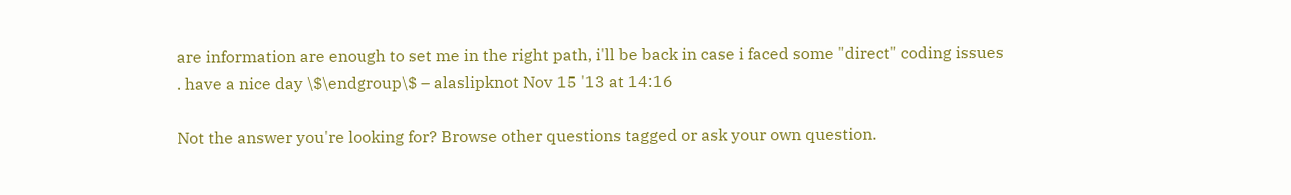are information are enough to set me in the right path, i'll be back in case i faced some "direct" coding issues . have a nice day \$\endgroup\$ – alaslipknot Nov 15 '13 at 14:16

Not the answer you're looking for? Browse other questions tagged or ask your own question.